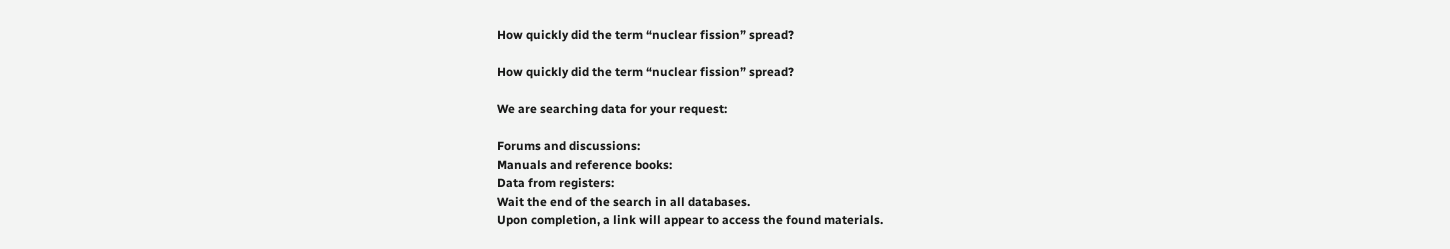How quickly did the term “nuclear fission” spread?

How quickly did the term “nuclear fission” spread?

We are searching data for your request:

Forums and discussions:
Manuals and reference books:
Data from registers:
Wait the end of the search in all databases.
Upon completion, a link will appear to access the found materials.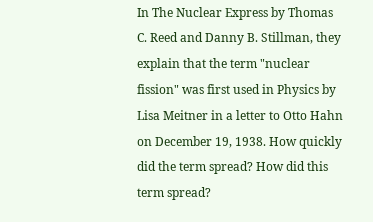In The Nuclear Express by Thomas C. Reed and Danny B. Stillman, they explain that the term "nuclear fission" was first used in Physics by Lisa Meitner in a letter to Otto Hahn on December 19, 1938. How quickly did the term spread? How did this term spread?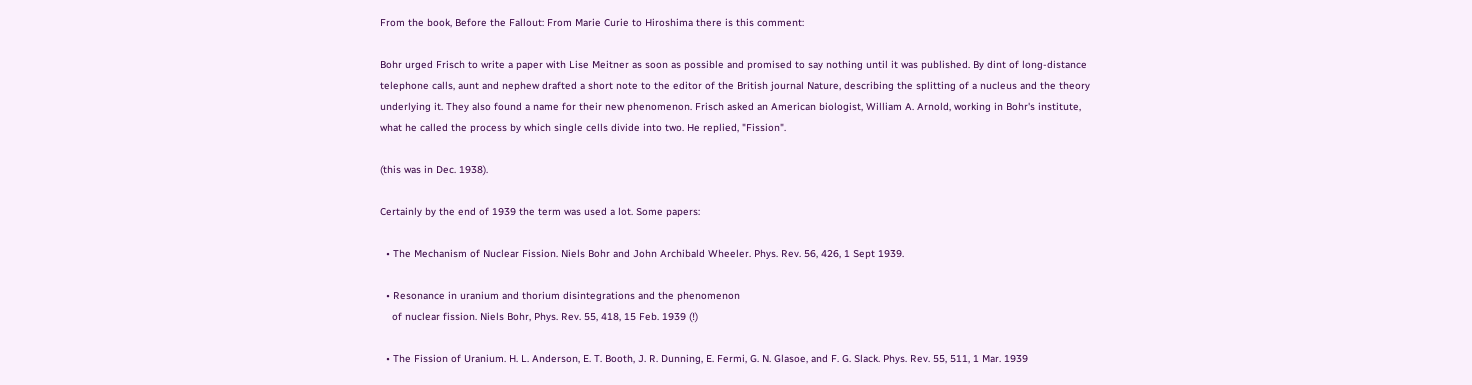From the book, Before the Fallout: From Marie Curie to Hiroshima there is this comment:

Bohr urged Frisch to write a paper with Lise Meitner as soon as possible and promised to say nothing until it was published. By dint of long-distance telephone calls, aunt and nephew drafted a short note to the editor of the British journal Nature, describing the splitting of a nucleus and the theory underlying it. They also found a name for their new phenomenon. Frisch asked an American biologist, William A. Arnold, working in Bohr's institute, what he called the process by which single cells divide into two. He replied, "Fission".

(this was in Dec. 1938).

Certainly by the end of 1939 the term was used a lot. Some papers:

  • The Mechanism of Nuclear Fission. Niels Bohr and John Archibald Wheeler. Phys. Rev. 56, 426, 1 Sept 1939.

  • Resonance in uranium and thorium disintegrations and the phenomenon
    of nuclear fission. Niels Bohr, Phys. Rev. 55, 418, 15 Feb. 1939 (!)

  • The Fission of Uranium. H. L. Anderson, E. T. Booth, J. R. Dunning, E. Fermi, G. N. Glasoe, and F. G. Slack. Phys. Rev. 55, 511, 1 Mar. 1939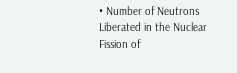• Number of Neutrons Liberated in the Nuclear Fission of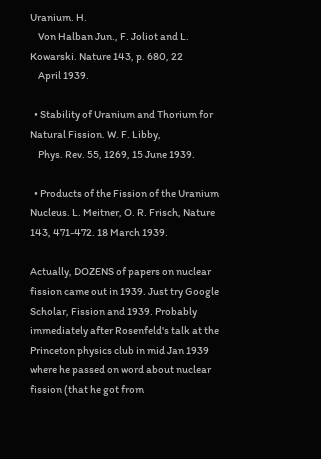Uranium. H.
    Von Halban Jun., F. Joliot and L. Kowarski. Nature 143, p. 680, 22
    April 1939.

  • Stability of Uranium and Thorium for Natural Fission. W. F. Libby,
    Phys. Rev. 55, 1269, 15 June 1939.

  • Products of the Fission of the Uranium Nucleus. L. Meitner, O. R. Frisch, Nature 143, 471-472. 18 March 1939.

Actually, DOZENS of papers on nuclear fission came out in 1939. Just try Google Scholar, Fission and 1939. Probably immediately after Rosenfeld's talk at the Princeton physics club in mid Jan 1939 where he passed on word about nuclear fission (that he got from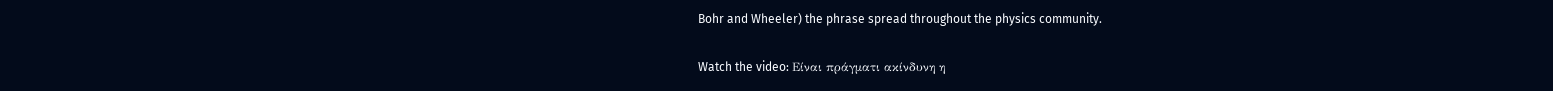Bohr and Wheeler) the phrase spread throughout the physics community.

Watch the video: Είναι πράγματι ακίνδυνη η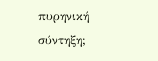πυρηνική σύντηξη;